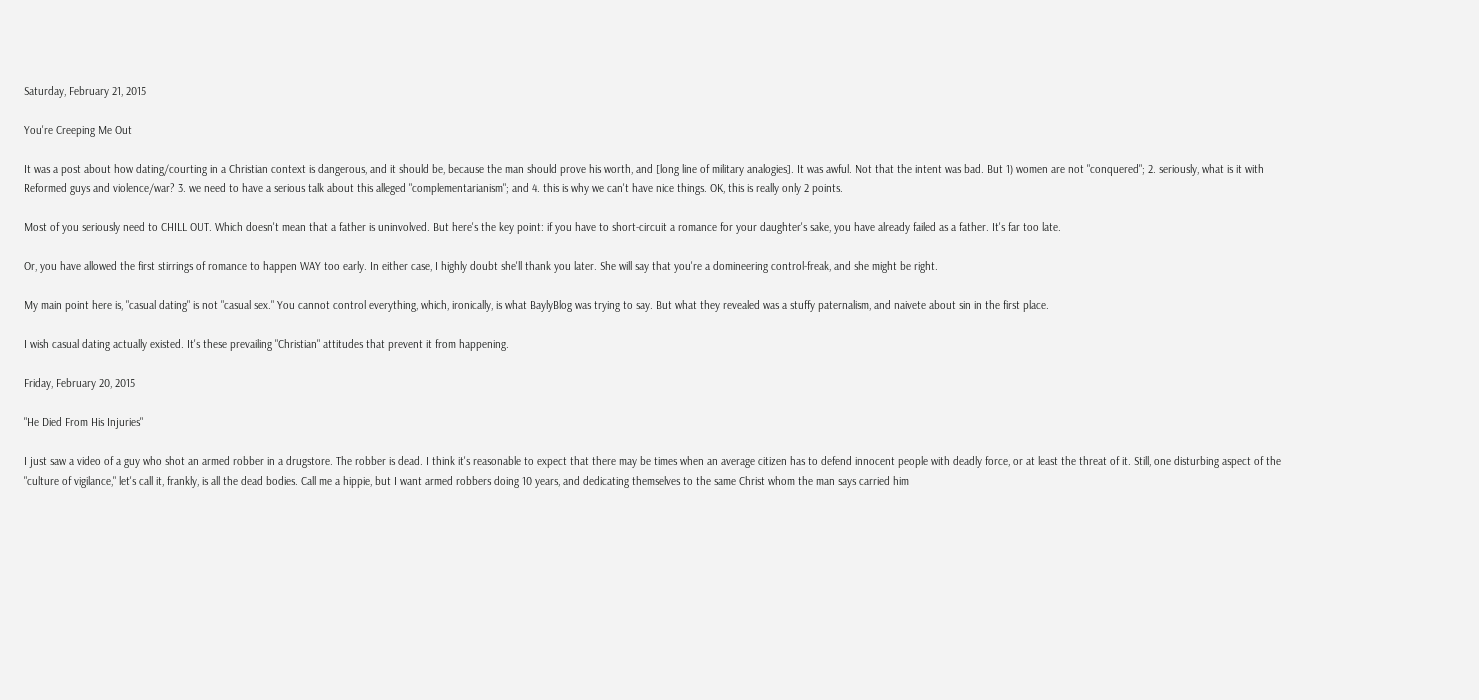Saturday, February 21, 2015

You're Creeping Me Out

It was a post about how dating/courting in a Christian context is dangerous, and it should be, because the man should prove his worth, and [long line of military analogies]. It was awful. Not that the intent was bad. But 1) women are not "conquered"; 2. seriously, what is it with Reformed guys and violence/war? 3. we need to have a serious talk about this alleged "complementarianism"; and 4. this is why we can't have nice things. OK, this is really only 2 points.

Most of you seriously need to CHILL OUT. Which doesn't mean that a father is uninvolved. But here's the key point: if you have to short-circuit a romance for your daughter's sake, you have already failed as a father. It's far too late.

Or, you have allowed the first stirrings of romance to happen WAY too early. In either case, I highly doubt she'll thank you later. She will say that you're a domineering control-freak, and she might be right.

My main point here is, "casual dating" is not "casual sex." You cannot control everything, which, ironically, is what BaylyBlog was trying to say. But what they revealed was a stuffy paternalism, and naivete about sin in the first place.

I wish casual dating actually existed. It's these prevailing "Christian" attitudes that prevent it from happening.

Friday, February 20, 2015

"He Died From His Injuries"

I just saw a video of a guy who shot an armed robber in a drugstore. The robber is dead. I think it's reasonable to expect that there may be times when an average citizen has to defend innocent people with deadly force, or at least the threat of it. Still, one disturbing aspect of the "culture of vigilance," let's call it, frankly, is all the dead bodies. Call me a hippie, but I want armed robbers doing 10 years, and dedicating themselves to the same Christ whom the man says carried him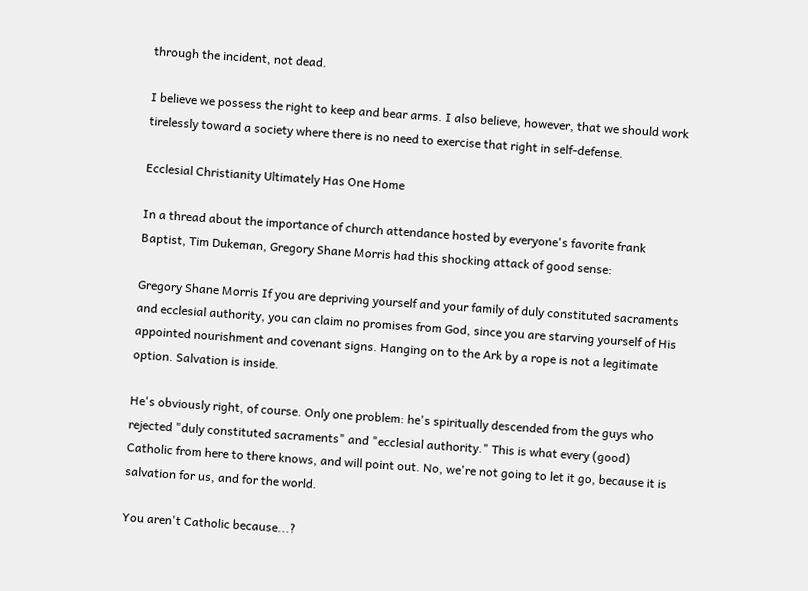through the incident, not dead.

I believe we possess the right to keep and bear arms. I also believe, however, that we should work tirelessly toward a society where there is no need to exercise that right in self-defense.

Ecclesial Christianity Ultimately Has One Home

In a thread about the importance of church attendance hosted by everyone's favorite frank Baptist, Tim Dukeman, Gregory Shane Morris had this shocking attack of good sense:

Gregory Shane Morris If you are depriving yourself and your family of duly constituted sacraments and ecclesial authority, you can claim no promises from God, since you are starving yourself of His appointed nourishment and covenant signs. Hanging on to the Ark by a rope is not a legitimate option. Salvation is inside.

He's obviously right, of course. Only one problem: he's spiritually descended from the guys who rejected "duly constituted sacraments" and "ecclesial authority." This is what every (good) Catholic from here to there knows, and will point out. No, we're not going to let it go, because it is salvation for us, and for the world.

You aren't Catholic because...?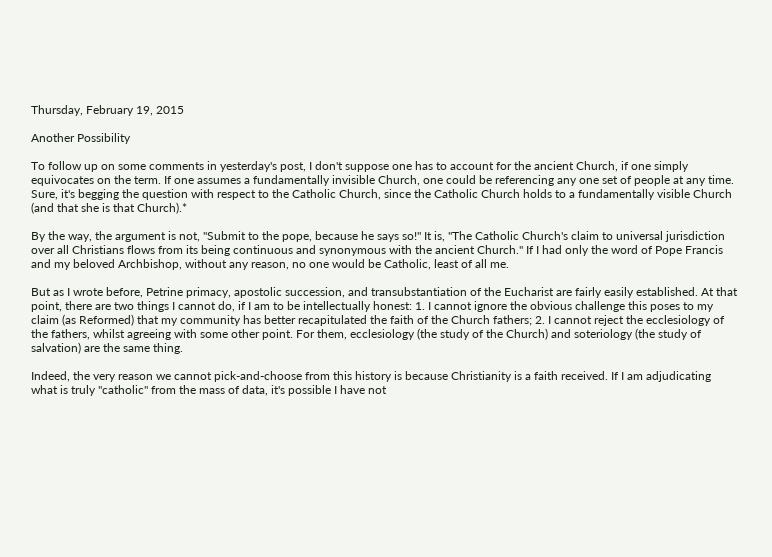Thursday, February 19, 2015

Another Possibility

To follow up on some comments in yesterday's post, I don't suppose one has to account for the ancient Church, if one simply equivocates on the term. If one assumes a fundamentally invisible Church, one could be referencing any one set of people at any time. Sure, it's begging the question with respect to the Catholic Church, since the Catholic Church holds to a fundamentally visible Church (and that she is that Church).*

By the way, the argument is not, "Submit to the pope, because he says so!" It is, "The Catholic Church's claim to universal jurisdiction over all Christians flows from its being continuous and synonymous with the ancient Church." If I had only the word of Pope Francis and my beloved Archbishop, without any reason, no one would be Catholic, least of all me.

But as I wrote before, Petrine primacy, apostolic succession, and transubstantiation of the Eucharist are fairly easily established. At that point, there are two things I cannot do, if I am to be intellectually honest: 1. I cannot ignore the obvious challenge this poses to my claim (as Reformed) that my community has better recapitulated the faith of the Church fathers; 2. I cannot reject the ecclesiology of the fathers, whilst agreeing with some other point. For them, ecclesiology (the study of the Church) and soteriology (the study of salvation) are the same thing.

Indeed, the very reason we cannot pick-and-choose from this history is because Christianity is a faith received. If I am adjudicating what is truly "catholic" from the mass of data, it's possible I have not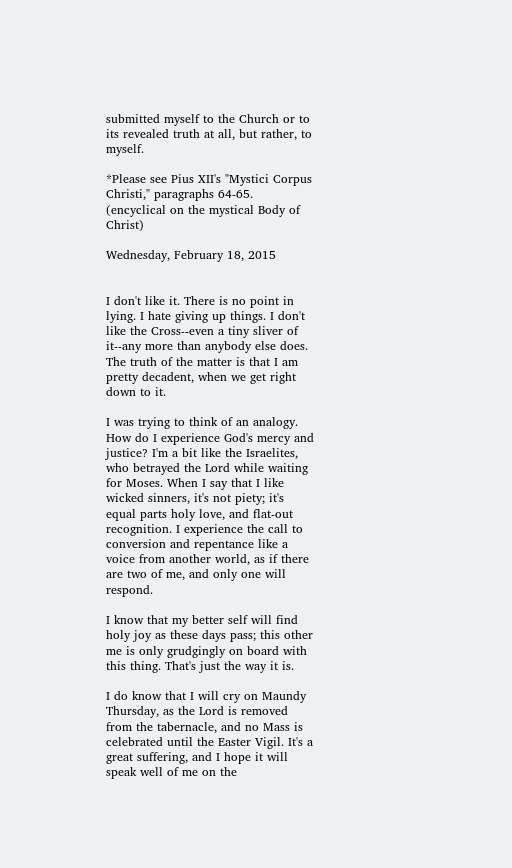submitted myself to the Church or to its revealed truth at all, but rather, to myself.

*Please see Pius XII's "Mystici Corpus Christi," paragraphs 64-65. (encyclical on the mystical Body of Christ)

Wednesday, February 18, 2015


I don't like it. There is no point in lying. I hate giving up things. I don't like the Cross--even a tiny sliver of it--any more than anybody else does. The truth of the matter is that I am pretty decadent, when we get right down to it.

I was trying to think of an analogy. How do I experience God's mercy and justice? I'm a bit like the Israelites, who betrayed the Lord while waiting for Moses. When I say that I like wicked sinners, it's not piety; it's equal parts holy love, and flat-out recognition. I experience the call to conversion and repentance like a voice from another world, as if there are two of me, and only one will respond.

I know that my better self will find holy joy as these days pass; this other me is only grudgingly on board with this thing. That's just the way it is.

I do know that I will cry on Maundy Thursday, as the Lord is removed from the tabernacle, and no Mass is celebrated until the Easter Vigil. It's a great suffering, and I hope it will speak well of me on the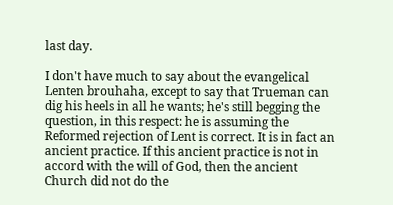last day.

I don't have much to say about the evangelical Lenten brouhaha, except to say that Trueman can dig his heels in all he wants; he's still begging the question, in this respect: he is assuming the Reformed rejection of Lent is correct. It is in fact an ancient practice. If this ancient practice is not in accord with the will of God, then the ancient Church did not do the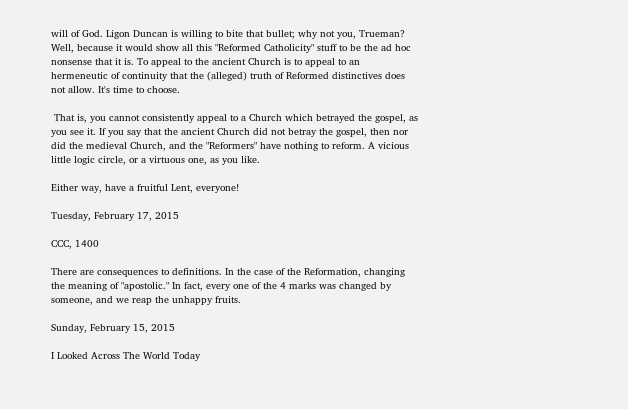will of God. Ligon Duncan is willing to bite that bullet; why not you, Trueman? Well, because it would show all this "Reformed Catholicity" stuff to be the ad hoc nonsense that it is. To appeal to the ancient Church is to appeal to an hermeneutic of continuity that the (alleged) truth of Reformed distinctives does not allow. It's time to choose.

 That is, you cannot consistently appeal to a Church which betrayed the gospel, as you see it. If you say that the ancient Church did not betray the gospel, then nor did the medieval Church, and the "Reformers" have nothing to reform. A vicious little logic circle, or a virtuous one, as you like.

Either way, have a fruitful Lent, everyone!

Tuesday, February 17, 2015

CCC, 1400

There are consequences to definitions. In the case of the Reformation, changing the meaning of "apostolic." In fact, every one of the 4 marks was changed by someone, and we reap the unhappy fruits.

Sunday, February 15, 2015

I Looked Across The World Today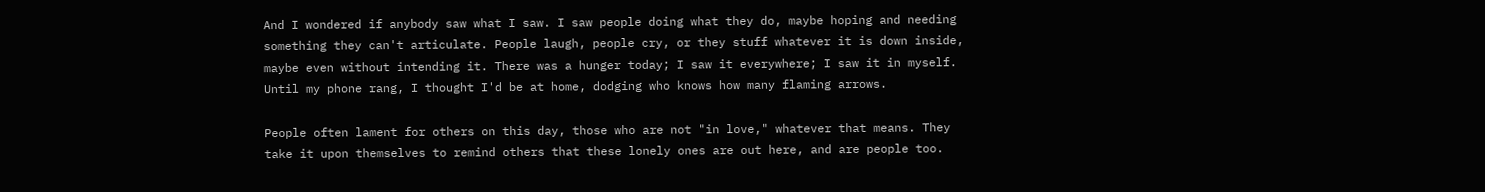And I wondered if anybody saw what I saw. I saw people doing what they do, maybe hoping and needing something they can't articulate. People laugh, people cry, or they stuff whatever it is down inside, maybe even without intending it. There was a hunger today; I saw it everywhere; I saw it in myself. Until my phone rang, I thought I'd be at home, dodging who knows how many flaming arrows.

People often lament for others on this day, those who are not "in love," whatever that means. They take it upon themselves to remind others that these lonely ones are out here, and are people too.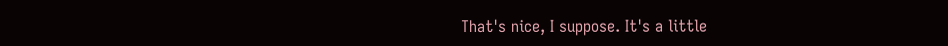That's nice, I suppose. It's a little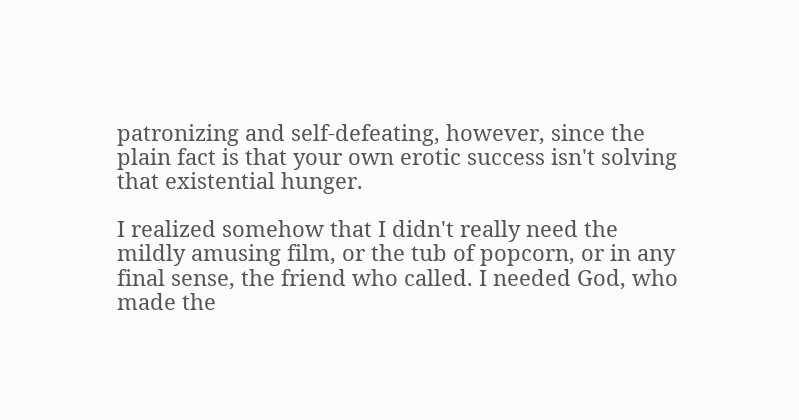patronizing and self-defeating, however, since the plain fact is that your own erotic success isn't solving that existential hunger.

I realized somehow that I didn't really need the mildly amusing film, or the tub of popcorn, or in any final sense, the friend who called. I needed God, who made the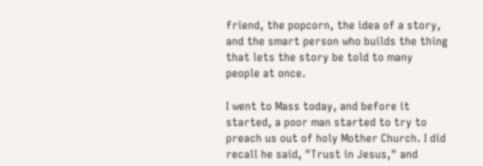friend, the popcorn, the idea of a story, and the smart person who builds the thing that lets the story be told to many people at once.

I went to Mass today, and before it started, a poor man started to try to preach us out of holy Mother Church. I did recall he said, "Trust in Jesus," and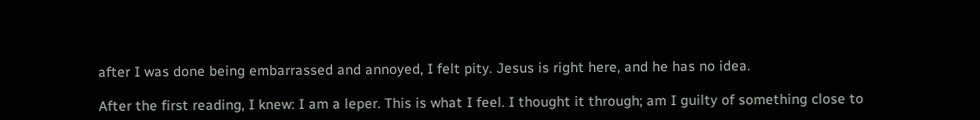after I was done being embarrassed and annoyed, I felt pity. Jesus is right here, and he has no idea.

After the first reading, I knew: I am a leper. This is what I feel. I thought it through; am I guilty of something close to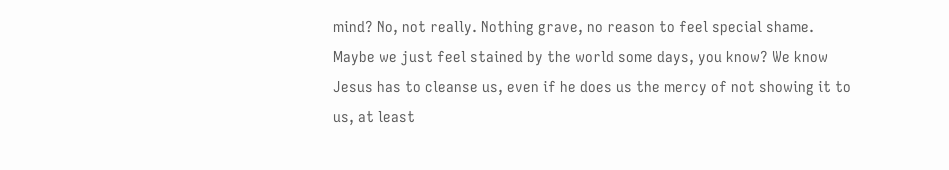mind? No, not really. Nothing grave, no reason to feel special shame. Maybe we just feel stained by the world some days, you know? We know Jesus has to cleanse us, even if he does us the mercy of not showing it to us, at least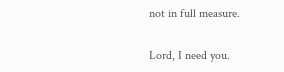not in full measure.

Lord, I need you.